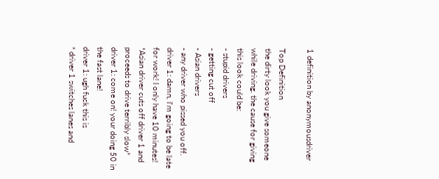1 definition by anonymousdriver

Top Definition
the dirty look you give someone while driving. the cause for giving this look could be:
- stupid drivers
- getting cut off
- Asian drivers
- any driver who pissed you off.
driver 1: damn, I'm going to be late for work! I only have 10 minutes!
*Asian driver cuts off driver 1 and proceeds to drive terribly slow*
driver 1: come on! your doing 50 in the fast lane!
driver 1: ugh fuck this is
* driver 1 switches lanes and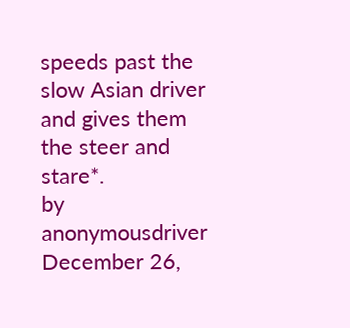speeds past the slow Asian driver and gives them the steer and stare*.
by anonymousdriver December 26,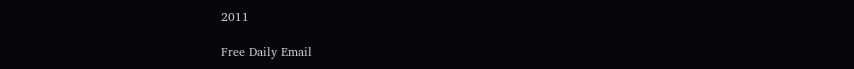2011

Free Daily Email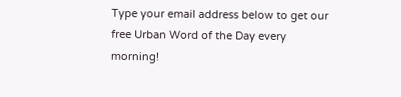Type your email address below to get our free Urban Word of the Day every morning!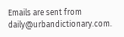Emails are sent from daily@urbandictionary.com.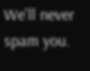We'll never spam you.